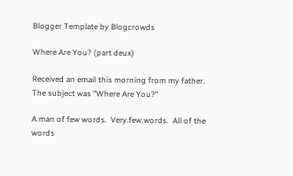Blogger Template by Blogcrowds

Where Are You? (part deux)

Received an email this morning from my father.  The subject was "Where Are You?"

A man of few words.  Very.few.words.  All of the words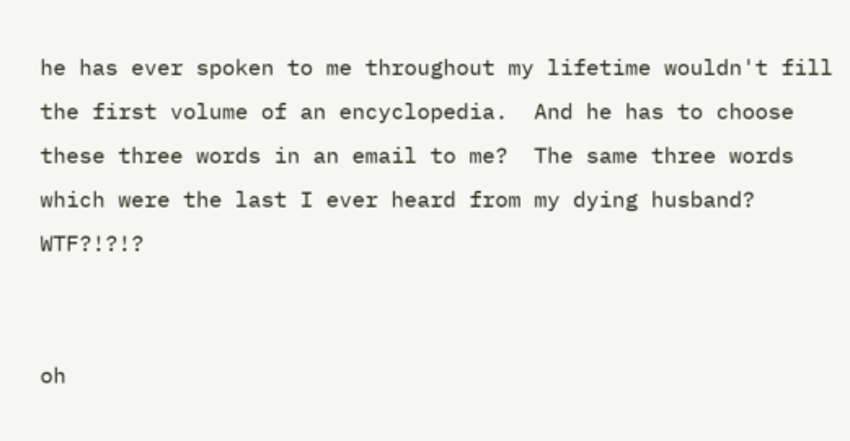he has ever spoken to me throughout my lifetime wouldn't fill the first volume of an encyclopedia.  And he has to choose these three words in an email to me?  The same three words which were the last I ever heard from my dying husband?  WTF?!?!?


oh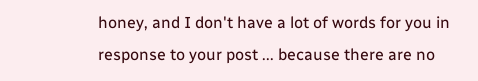honey, and I don't have a lot of words for you in response to your post ... because there are no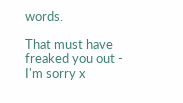words.

That must have freaked you out - I'm sorry x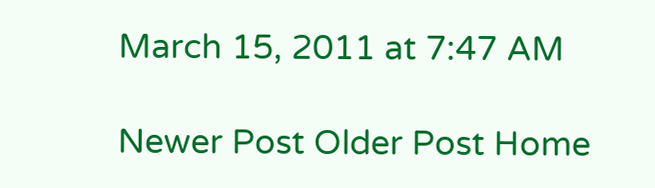March 15, 2011 at 7:47 AM

Newer Post Older Post Home